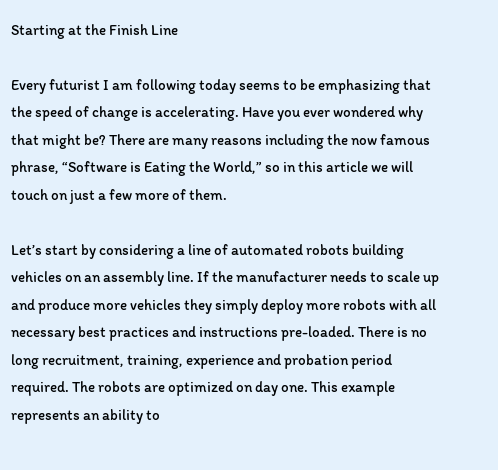Starting at the Finish Line

Every futurist I am following today seems to be emphasizing that the speed of change is accelerating. Have you ever wondered why that might be? There are many reasons including the now famous phrase, “Software is Eating the World,” so in this article we will touch on just a few more of them.

Let’s start by considering a line of automated robots building vehicles on an assembly line. If the manufacturer needs to scale up and produce more vehicles they simply deploy more robots with all necessary best practices and instructions pre-loaded. There is no long recruitment, training, experience and probation period required. The robots are optimized on day one. This example represents an ability to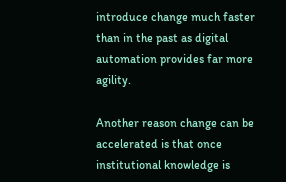introduce change much faster than in the past as digital automation provides far more agility.

Another reason change can be accelerated is that once institutional knowledge is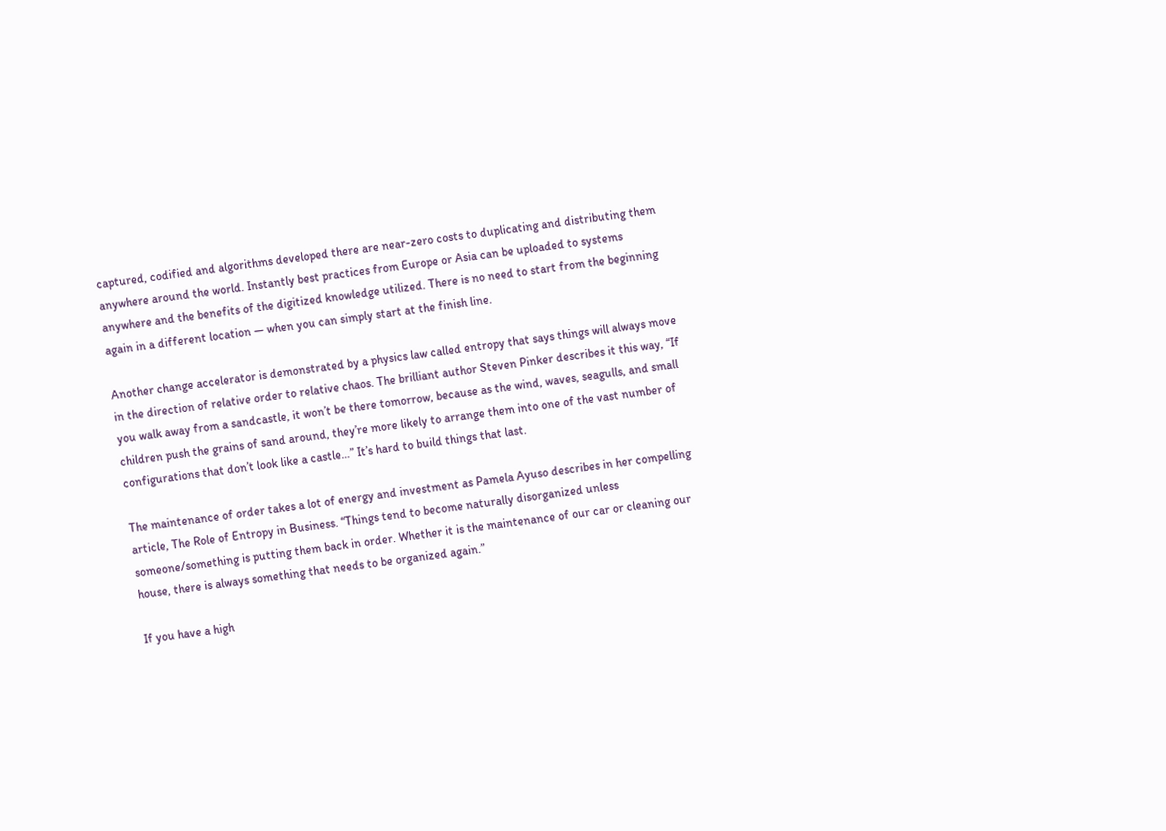captured, codified and algorithms developed there are near-zero costs to duplicating and distributing them anywhere around the world. Instantly best practices from Europe or Asia can be uploaded to systems anywhere and the benefits of the digitized knowledge utilized. There is no need to start from the beginning again in a different location — when you can simply start at the finish line.

Another change accelerator is demonstrated by a physics law called entropy that says things will always move in the direction of relative order to relative chaos. The brilliant author Steven Pinker describes it this way, “If you walk away from a sandcastle, it won’t be there tomorrow, because as the wind, waves, seagulls, and small children push the grains of sand around, they’re more likely to arrange them into one of the vast number of configurations that don’t look like a castle…” It’s hard to build things that last.

The maintenance of order takes a lot of energy and investment as Pamela Ayuso describes in her compelling article, The Role of Entropy in Business. “Things tend to become naturally disorganized unless someone/something is putting them back in order. Whether it is the maintenance of our car or cleaning our house, there is always something that needs to be organized again.”

If you have a high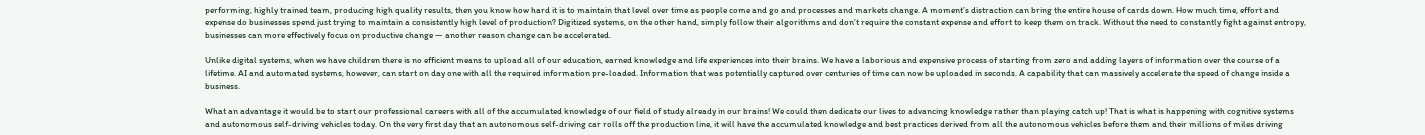performing, highly trained team, producing high quality results, then you know how hard it is to maintain that level over time as people come and go and processes and markets change. A moment’s distraction can bring the entire house of cards down. How much time, effort and expense do businesses spend just trying to maintain a consistently high level of production? Digitized systems, on the other hand, simply follow their algorithms and don’t require the constant expense and effort to keep them on track. Without the need to constantly fight against entropy, businesses can more effectively focus on productive change — another reason change can be accelerated.

Unlike digital systems, when we have children there is no efficient means to upload all of our education, earned knowledge and life experiences into their brains. We have a laborious and expensive process of starting from zero and adding layers of information over the course of a lifetime. AI and automated systems, however, can start on day one with all the required information pre-loaded. Information that was potentially captured over centuries of time can now be uploaded in seconds. A capability that can massively accelerate the speed of change inside a business.

What an advantage it would be to start our professional careers with all of the accumulated knowledge of our field of study already in our brains! We could then dedicate our lives to advancing knowledge rather than playing catch up! That is what is happening with cognitive systems and autonomous self-driving vehicles today. On the very first day that an autonomous self-driving car rolls off the production line, it will have the accumulated knowledge and best practices derived from all the autonomous vehicles before them and their millions of miles driving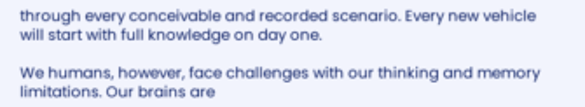through every conceivable and recorded scenario. Every new vehicle will start with full knowledge on day one.

We humans, however, face challenges with our thinking and memory limitations. Our brains are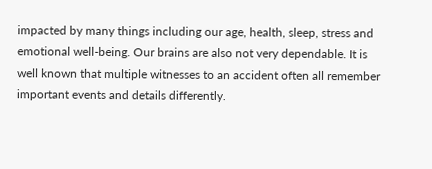impacted by many things including our age, health, sleep, stress and emotional well-being. Our brains are also not very dependable. It is well known that multiple witnesses to an accident often all remember important events and details differently.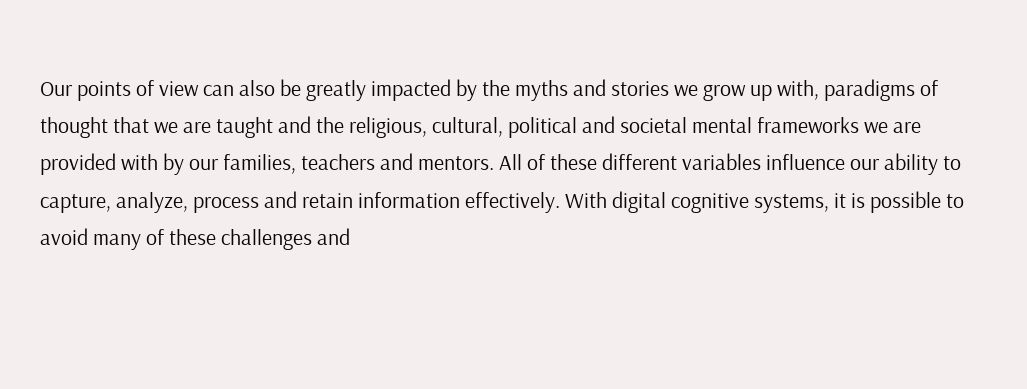Our points of view can also be greatly impacted by the myths and stories we grow up with, paradigms of thought that we are taught and the religious, cultural, political and societal mental frameworks we are provided with by our families, teachers and mentors. All of these different variables influence our ability to capture, analyze, process and retain information effectively. With digital cognitive systems, it is possible to avoid many of these challenges and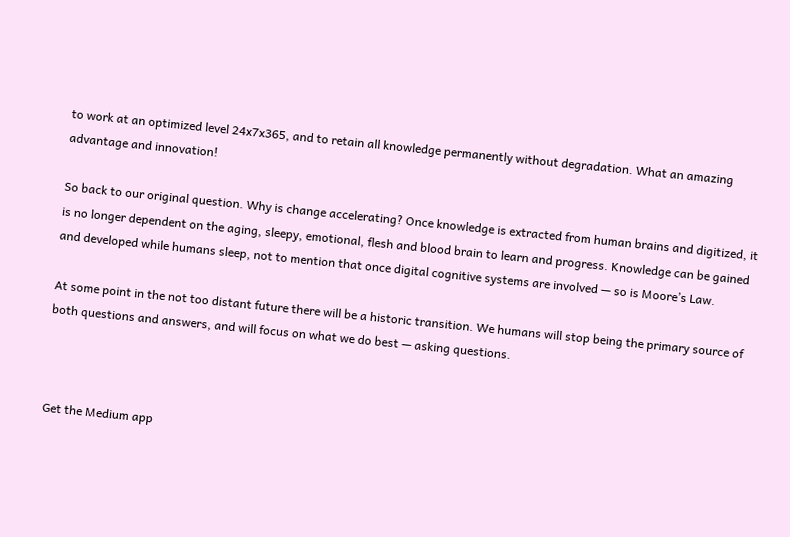to work at an optimized level 24x7x365, and to retain all knowledge permanently without degradation. What an amazing advantage and innovation!

So back to our original question. Why is change accelerating? Once knowledge is extracted from human brains and digitized, it is no longer dependent on the aging, sleepy, emotional, flesh and blood brain to learn and progress. Knowledge can be gained and developed while humans sleep, not to mention that once digital cognitive systems are involved — so is Moore’s Law.

At some point in the not too distant future there will be a historic transition. We humans will stop being the primary source of both questions and answers, and will focus on what we do best — asking questions.



Get the Medium app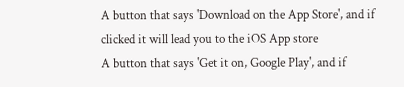A button that says 'Download on the App Store', and if clicked it will lead you to the iOS App store
A button that says 'Get it on, Google Play', and if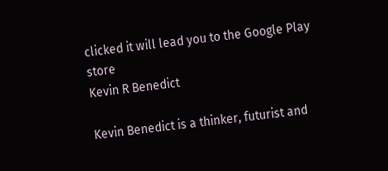clicked it will lead you to the Google Play store
Kevin R Benedict

Kevin Benedict is a thinker, futurist and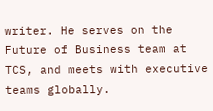writer. He serves on the Future of Business team at TCS, and meets with executive teams globally.